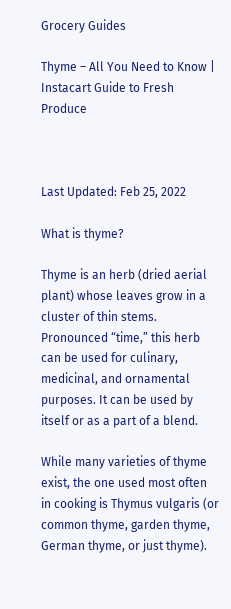Grocery Guides

Thyme – All You Need to Know | Instacart Guide to Fresh Produce



Last Updated: Feb 25, 2022

What is thyme?

Thyme is an herb (dried aerial plant) whose leaves grow in a cluster of thin stems. Pronounced “time,” this herb can be used for culinary, medicinal, and ornamental purposes. It can be used by itself or as a part of a blend.

While many varieties of thyme exist, the one used most often in cooking is Thymus vulgaris (or common thyme, garden thyme, German thyme, or just thyme).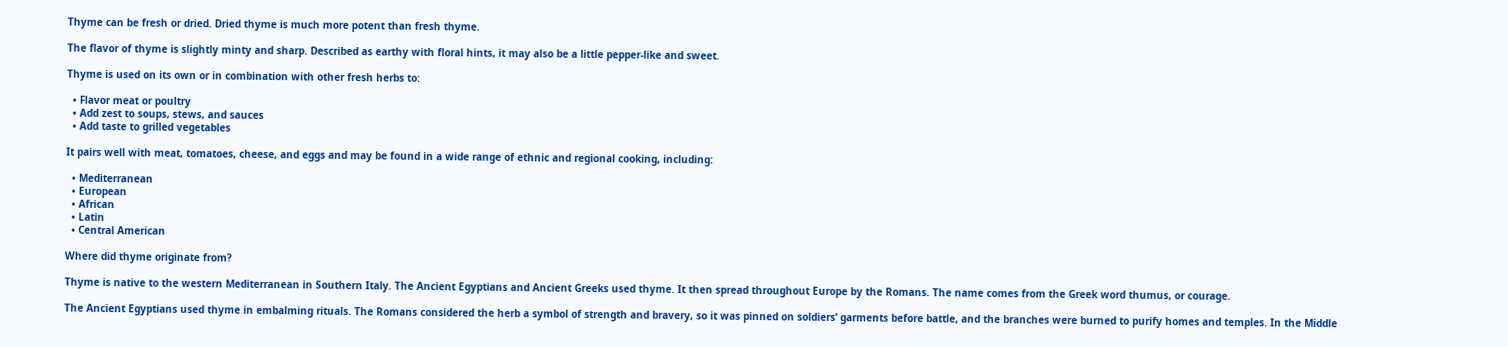Thyme can be fresh or dried. Dried thyme is much more potent than fresh thyme.

The flavor of thyme is slightly minty and sharp. Described as earthy with floral hints, it may also be a little pepper-like and sweet.

Thyme is used on its own or in combination with other fresh herbs to:

  • Flavor meat or poultry
  • Add zest to soups, stews, and sauces
  • Add taste to grilled vegetables

It pairs well with meat, tomatoes, cheese, and eggs and may be found in a wide range of ethnic and regional cooking, including:

  • Mediterranean
  • European
  • African
  • Latin
  • Central American

Where did thyme originate from?

Thyme is native to the western Mediterranean in Southern Italy. The Ancient Egyptians and Ancient Greeks used thyme. It then spread throughout Europe by the Romans. The name comes from the Greek word thumus, or courage.

The Ancient Egyptians used thyme in embalming rituals. The Romans considered the herb a symbol of strength and bravery, so it was pinned on soldiers’ garments before battle, and the branches were burned to purify homes and temples. In the Middle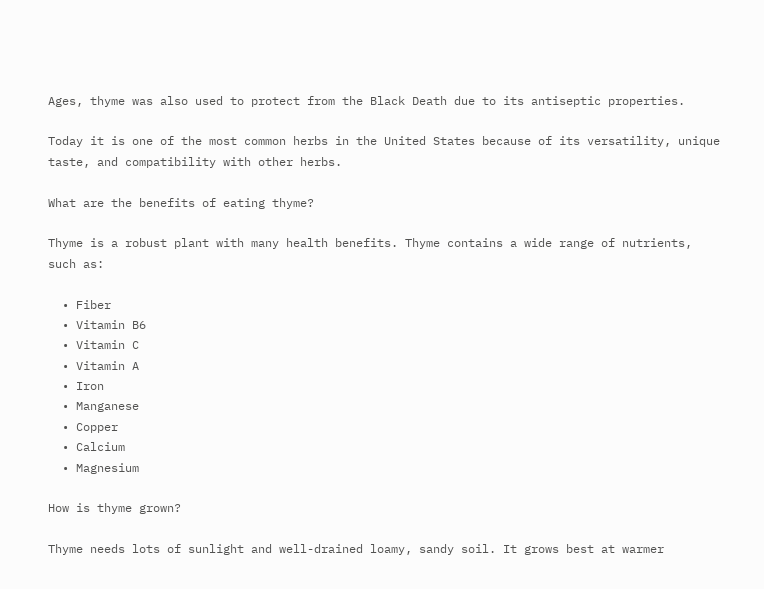Ages, thyme was also used to protect from the Black Death due to its antiseptic properties.

Today it is one of the most common herbs in the United States because of its versatility, unique taste, and compatibility with other herbs.

What are the benefits of eating thyme?

Thyme is a robust plant with many health benefits. Thyme contains a wide range of nutrients, such as:

  • Fiber
  • Vitamin B6
  • Vitamin C
  • Vitamin A
  • Iron
  • Manganese
  • Copper
  • Calcium
  • Magnesium

How is thyme grown?

Thyme needs lots of sunlight and well-drained loamy, sandy soil. It grows best at warmer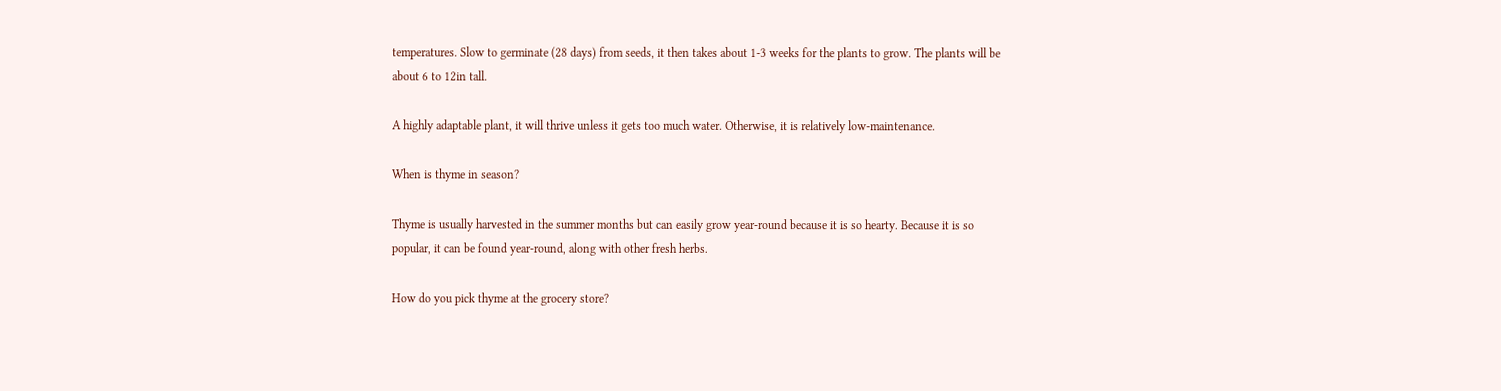temperatures. Slow to germinate (28 days) from seeds, it then takes about 1-3 weeks for the plants to grow. The plants will be about 6 to 12in tall.

A highly adaptable plant, it will thrive unless it gets too much water. Otherwise, it is relatively low-maintenance.

When is thyme in season?

Thyme is usually harvested in the summer months but can easily grow year-round because it is so hearty. Because it is so popular, it can be found year-round, along with other fresh herbs.

How do you pick thyme at the grocery store?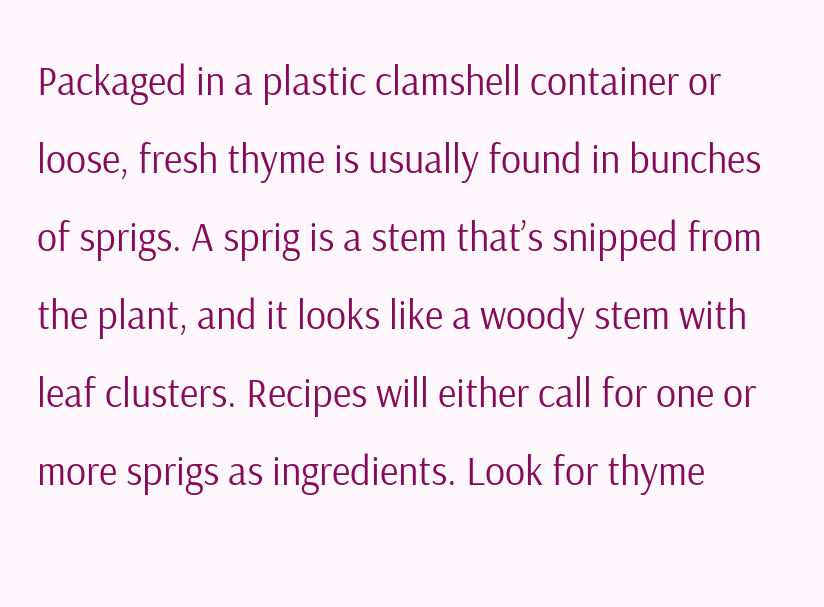Packaged in a plastic clamshell container or loose, fresh thyme is usually found in bunches of sprigs. A sprig is a stem that’s snipped from the plant, and it looks like a woody stem with leaf clusters. Recipes will either call for one or more sprigs as ingredients. Look for thyme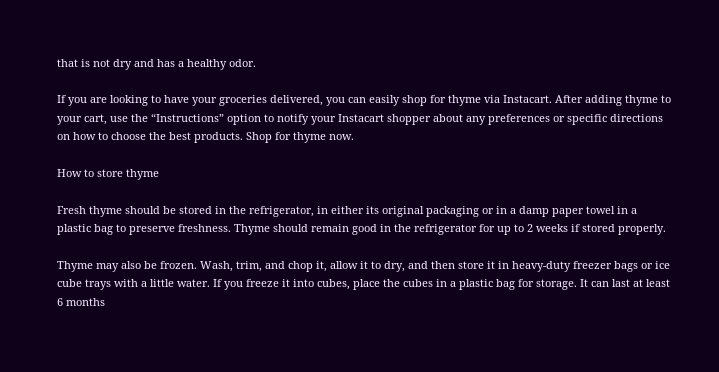that is not dry and has a healthy odor.

If you are looking to have your groceries delivered, you can easily shop for thyme via Instacart. After adding thyme to your cart, use the “Instructions” option to notify your Instacart shopper about any preferences or specific directions on how to choose the best products. Shop for thyme now.

How to store thyme

Fresh thyme should be stored in the refrigerator, in either its original packaging or in a damp paper towel in a plastic bag to preserve freshness. Thyme should remain good in the refrigerator for up to 2 weeks if stored properly.

Thyme may also be frozen. Wash, trim, and chop it, allow it to dry, and then store it in heavy-duty freezer bags or ice cube trays with a little water. If you freeze it into cubes, place the cubes in a plastic bag for storage. It can last at least 6 months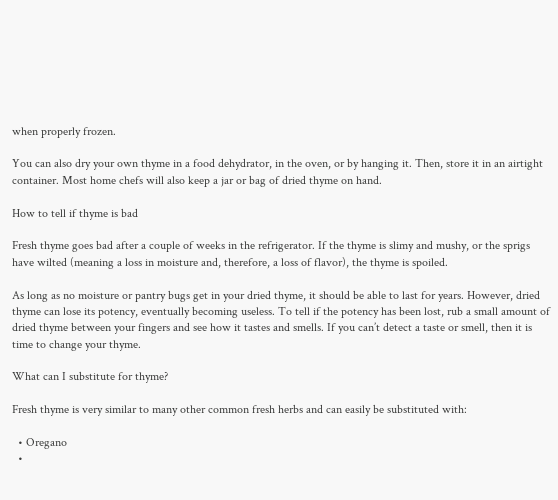when properly frozen.

You can also dry your own thyme in a food dehydrator, in the oven, or by hanging it. Then, store it in an airtight container. Most home chefs will also keep a jar or bag of dried thyme on hand.

How to tell if thyme is bad

Fresh thyme goes bad after a couple of weeks in the refrigerator. If the thyme is slimy and mushy, or the sprigs have wilted (meaning a loss in moisture and, therefore, a loss of flavor), the thyme is spoiled.

As long as no moisture or pantry bugs get in your dried thyme, it should be able to last for years. However, dried thyme can lose its potency, eventually becoming useless. To tell if the potency has been lost, rub a small amount of dried thyme between your fingers and see how it tastes and smells. If you can’t detect a taste or smell, then it is time to change your thyme.

What can I substitute for thyme?

Fresh thyme is very similar to many other common fresh herbs and can easily be substituted with:

  • Oregano
  •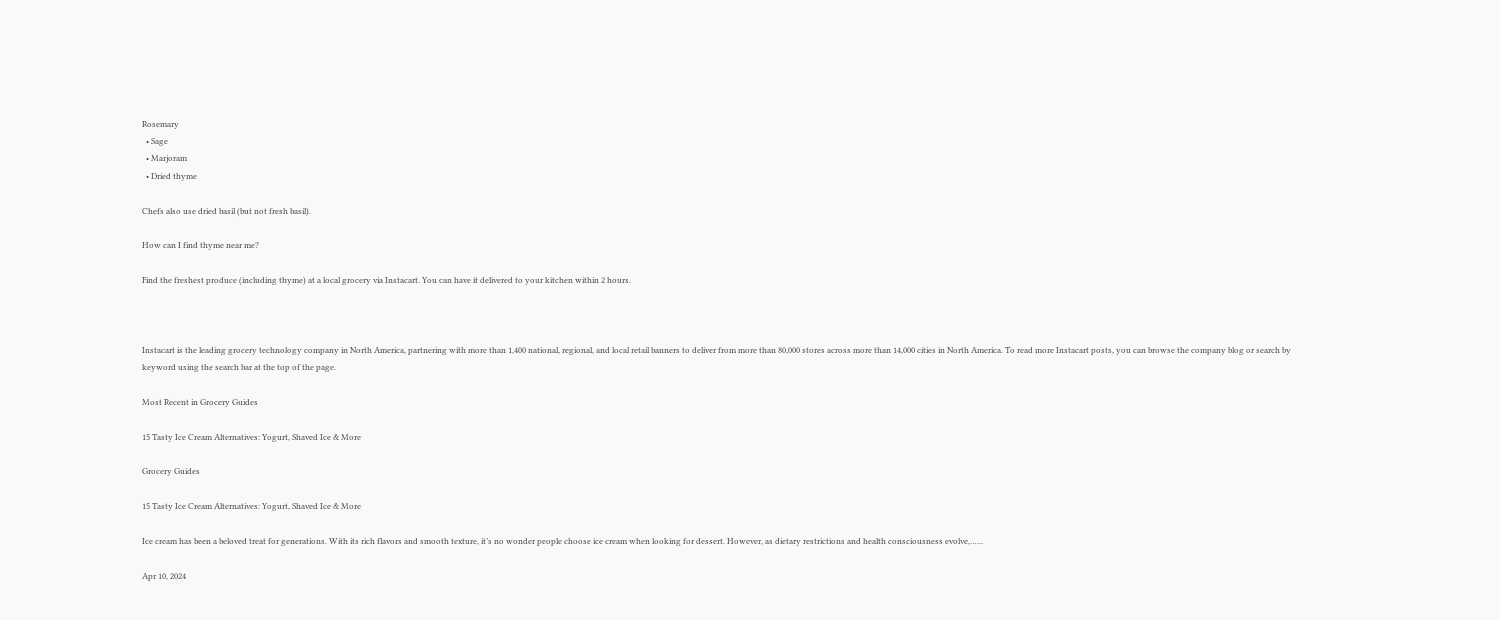Rosemary
  • Sage
  • Marjoram
  • Dried thyme

Chefs also use dried basil (but not fresh basil).

How can I find thyme near me?

Find the freshest produce (including thyme) at a local grocery via Instacart. You can have it delivered to your kitchen within 2 hours.



Instacart is the leading grocery technology company in North America, partnering with more than 1,400 national, regional, and local retail banners to deliver from more than 80,000 stores across more than 14,000 cities in North America. To read more Instacart posts, you can browse the company blog or search by keyword using the search bar at the top of the page.

Most Recent in Grocery Guides

15 Tasty Ice Cream Alternatives: Yogurt, Shaved Ice & More

Grocery Guides

15 Tasty Ice Cream Alternatives: Yogurt, Shaved Ice & More

Ice cream has been a beloved treat for generations. With its rich flavors and smooth texture, it’s no wonder people choose ice cream when looking for dessert. However, as dietary restrictions and health consciousness evolve,…...

Apr 10, 2024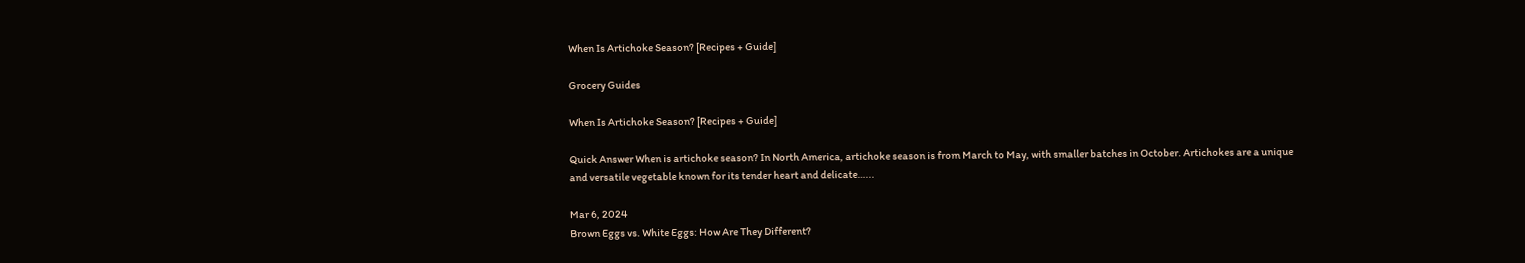When Is Artichoke Season? [Recipes + Guide]

Grocery Guides

When Is Artichoke Season? [Recipes + Guide]

Quick Answer When is artichoke season? In North America, artichoke season is from March to May, with smaller batches in October. Artichokes are a unique and versatile vegetable known for its tender heart and delicate…...

Mar 6, 2024
Brown Eggs vs. White Eggs: How Are They Different?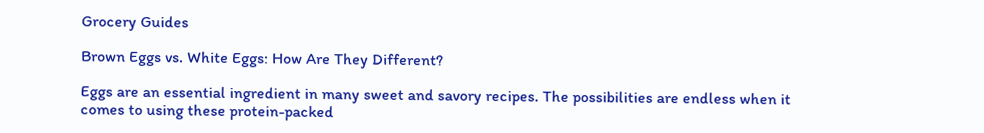Grocery Guides

Brown Eggs vs. White Eggs: How Are They Different?

Eggs are an essential ingredient in many sweet and savory recipes. The possibilities are endless when it comes to using these protein-packed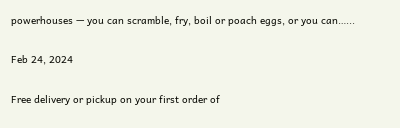powerhouses — you can scramble, fry, boil or poach eggs, or you can…...

Feb 24, 2024

Free delivery or pickup on your first order of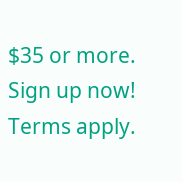$35 or more. Sign up now! Terms apply.